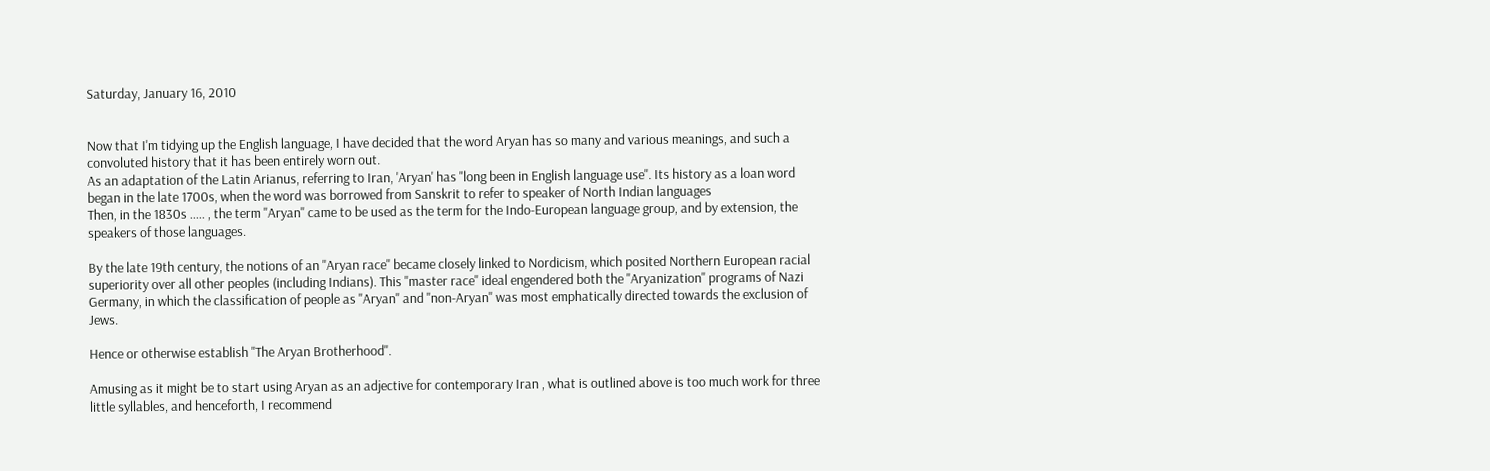Saturday, January 16, 2010


Now that I'm tidying up the English language, I have decided that the word Aryan has so many and various meanings, and such a convoluted history that it has been entirely worn out.
As an adaptation of the Latin Arianus, referring to Iran, 'Aryan' has "long been in English language use". Its history as a loan word began in the late 1700s, when the word was borrowed from Sanskrit to refer to speaker of North Indian languages
Then, in the 1830s ..... , the term "Aryan" came to be used as the term for the Indo-European language group, and by extension, the speakers of those languages.

By the late 19th century, the notions of an "Aryan race" became closely linked to Nordicism, which posited Northern European racial superiority over all other peoples (including Indians). This "master race" ideal engendered both the "Aryanization" programs of Nazi Germany, in which the classification of people as "Aryan" and "non-Aryan" was most emphatically directed towards the exclusion of Jews.

Hence or otherwise establish "The Aryan Brotherhood".

Amusing as it might be to start using Aryan as an adjective for contemporary Iran , what is outlined above is too much work for three little syllables, and henceforth, I recommend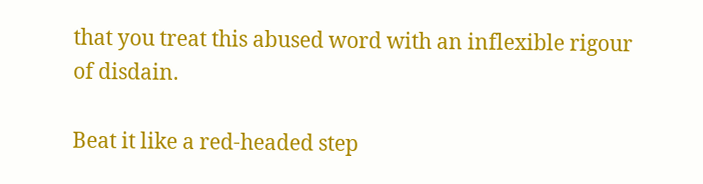that you treat this abused word with an inflexible rigour of disdain.

Beat it like a red-headed step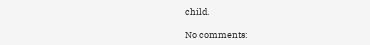child.

No comments: